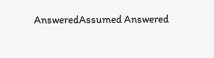AnsweredAssumed Answered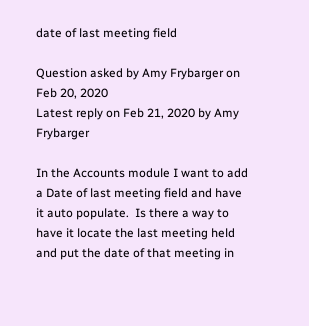date of last meeting field

Question asked by Amy Frybarger on Feb 20, 2020
Latest reply on Feb 21, 2020 by Amy Frybarger

In the Accounts module I want to add a Date of last meeting field and have it auto populate.  Is there a way to have it locate the last meeting held and put the date of that meeting in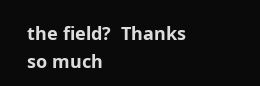the field?  Thanks so much